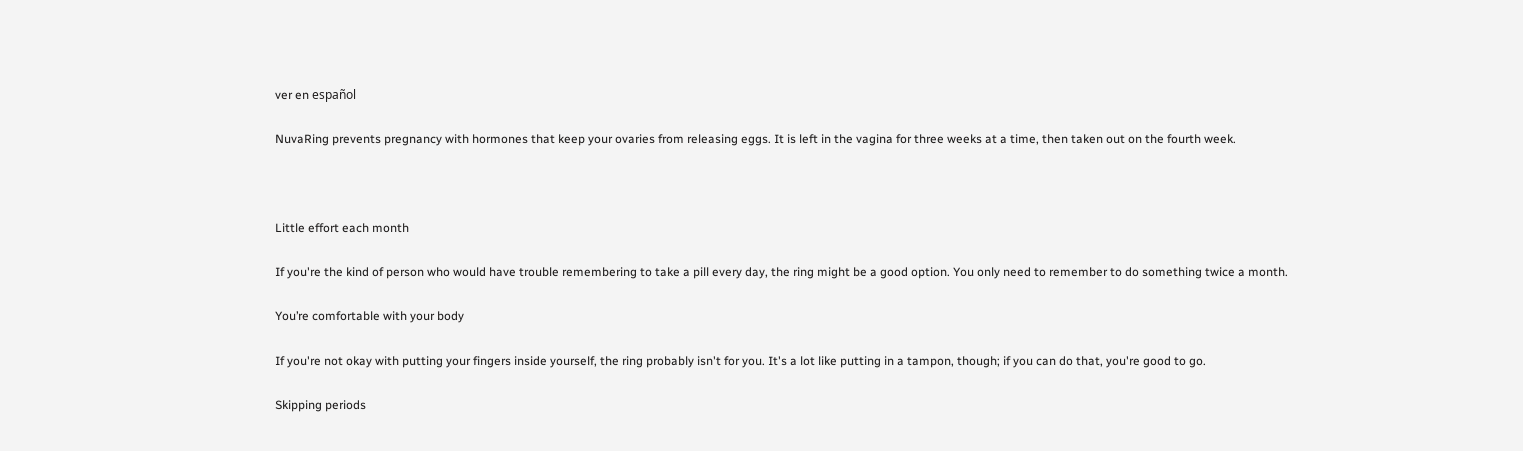ver en español

NuvaRing prevents pregnancy with hormones that keep your ovaries from releasing eggs. It is left in the vagina for three weeks at a time, then taken out on the fourth week.



Little effort each month

If you're the kind of person who would have trouble remembering to take a pill every day, the ring might be a good option. You only need to remember to do something twice a month.

You’re comfortable with your body

If you're not okay with putting your fingers inside yourself, the ring probably isn't for you. It's a lot like putting in a tampon, though; if you can do that, you're good to go.

Skipping periods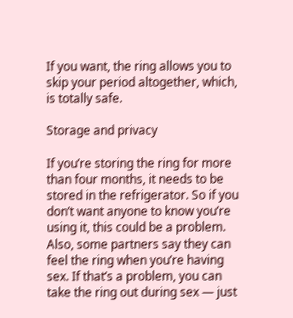If you want, the ring allows you to skip your period altogether, which, is totally safe.

Storage and privacy

If you’re storing the ring for more than four months, it needs to be stored in the refrigerator. So if you don’t want anyone to know you’re using it, this could be a problem. Also, some partners say they can feel the ring when you’re having sex. If that’s a problem, you can take the ring out during sex — just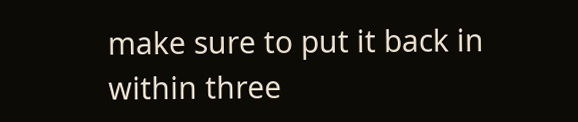make sure to put it back in within three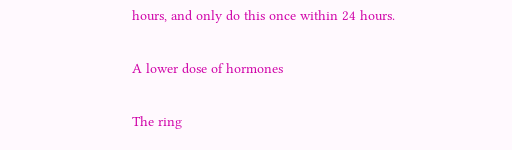hours, and only do this once within 24 hours.

A lower dose of hormones

The ring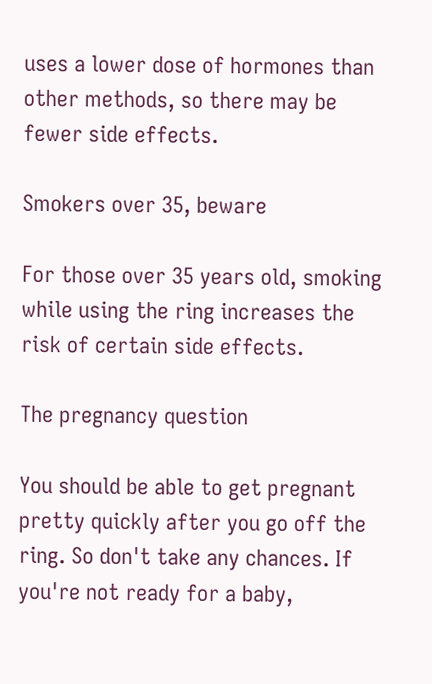uses a lower dose of hormones than other methods, so there may be fewer side effects.

Smokers over 35, beware

For those over 35 years old, smoking while using the ring increases the risk of certain side effects.

The pregnancy question

You should be able to get pregnant pretty quickly after you go off the ring. So don't take any chances. If you're not ready for a baby,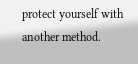protect yourself with another method.